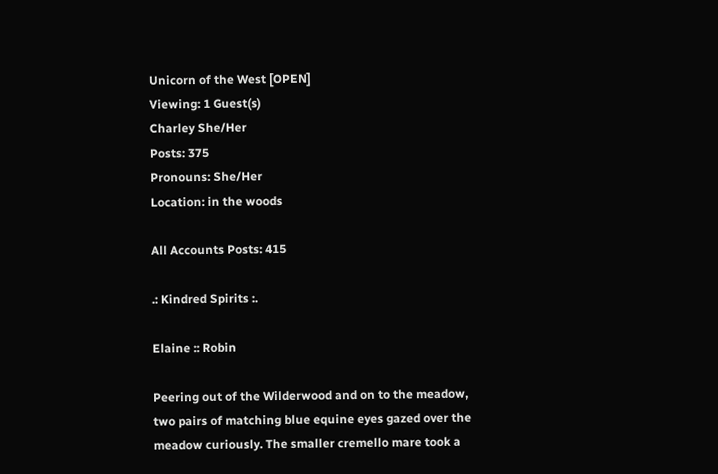Unicorn of the West [OPEN]
Viewing: 1 Guest(s)
Charley She/Her
Posts: 375
Pronouns: She/Her
Location: in the woods

All Accounts Posts: 415

.: Kindred Spirits :.

Elaine :: Robin

Peering out of the Wilderwood and on to the meadow, two pairs of matching blue equine eyes gazed over the meadow curiously. The smaller cremello mare took a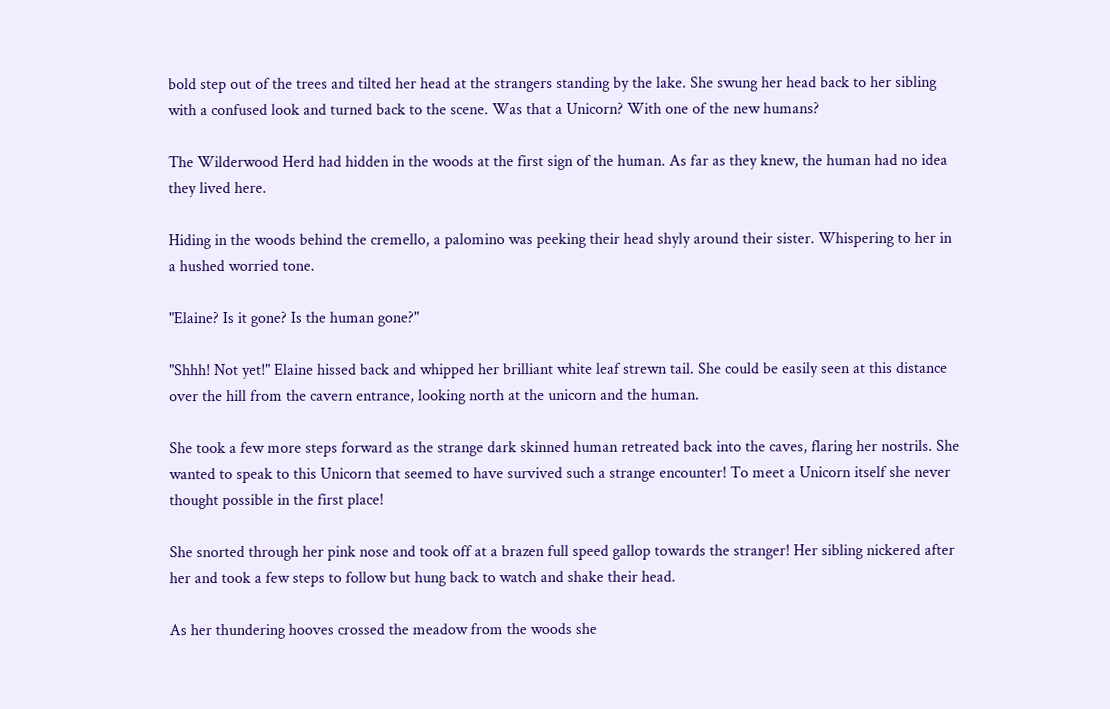bold step out of the trees and tilted her head at the strangers standing by the lake. She swung her head back to her sibling with a confused look and turned back to the scene. Was that a Unicorn? With one of the new humans?

The Wilderwood Herd had hidden in the woods at the first sign of the human. As far as they knew, the human had no idea they lived here.

Hiding in the woods behind the cremello, a palomino was peeking their head shyly around their sister. Whispering to her in a hushed worried tone.

"Elaine? Is it gone? Is the human gone?"

"Shhh! Not yet!" Elaine hissed back and whipped her brilliant white leaf strewn tail. She could be easily seen at this distance over the hill from the cavern entrance, looking north at the unicorn and the human.

She took a few more steps forward as the strange dark skinned human retreated back into the caves, flaring her nostrils. She wanted to speak to this Unicorn that seemed to have survived such a strange encounter! To meet a Unicorn itself she never thought possible in the first place!

She snorted through her pink nose and took off at a brazen full speed gallop towards the stranger! Her sibling nickered after her and took a few steps to follow but hung back to watch and shake their head.

As her thundering hooves crossed the meadow from the woods she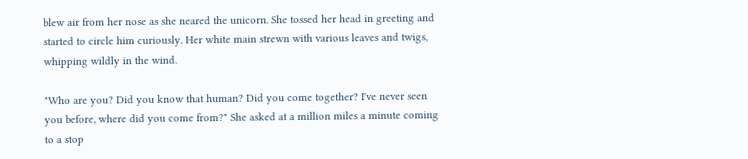blew air from her nose as she neared the unicorn. She tossed her head in greeting and started to circle him curiously. Her white main strewn with various leaves and twigs, whipping wildly in the wind.

"Who are you? Did you know that human? Did you come together? I've never seen you before, where did you come from?" She asked at a million miles a minute coming to a stop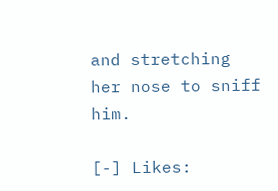and stretching her nose to sniff him.

[-] Likes: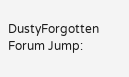DustyForgotten
Forum Jump: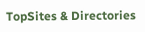TopSites & Directories